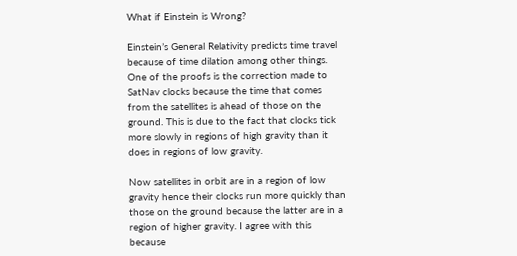What if Einstein is Wrong?

Einstein’s General Relativity predicts time travel because of time dilation among other things. One of the proofs is the correction made to SatNav clocks because the time that comes from the satellites is ahead of those on the ground. This is due to the fact that clocks tick more slowly in regions of high gravity than it does in regions of low gravity.

Now satellites in orbit are in a region of low gravity hence their clocks run more quickly than those on the ground because the latter are in a region of higher gravity. I agree with this because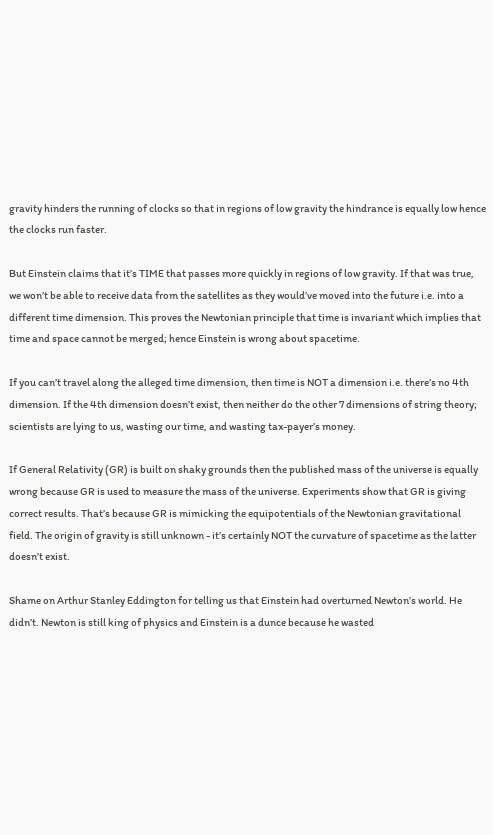gravity hinders the running of clocks so that in regions of low gravity the hindrance is equally low hence the clocks run faster.

But Einstein claims that it’s TIME that passes more quickly in regions of low gravity. If that was true, we won’t be able to receive data from the satellites as they would’ve moved into the future i.e. into a different time dimension. This proves the Newtonian principle that time is invariant which implies that time and space cannot be merged; hence Einstein is wrong about spacetime.

If you can’t travel along the alleged time dimension, then time is NOT a dimension i.e. there’s no 4th dimension. If the 4th dimension doesn’t exist, then neither do the other 7 dimensions of string theory; scientists are lying to us, wasting our time, and wasting tax-payer’s money.

If General Relativity (GR) is built on shaky grounds then the published mass of the universe is equally wrong because GR is used to measure the mass of the universe. Experiments show that GR is giving correct results. That’s because GR is mimicking the equipotentials of the Newtonian gravitational field. The origin of gravity is still unknown - it’s certainly NOT the curvature of spacetime as the latter doesn’t exist.

Shame on Arthur Stanley Eddington for telling us that Einstein had overturned Newton’s world. He didn’t. Newton is still king of physics and Einstein is a dunce because he wasted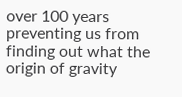over 100 years preventing us from finding out what the origin of gravity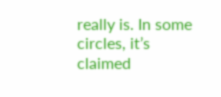really is. In some circles, it’s claimed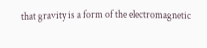that gravity is a form of the electromagnetic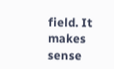field. It makes sense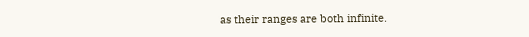as their ranges are both infinite.